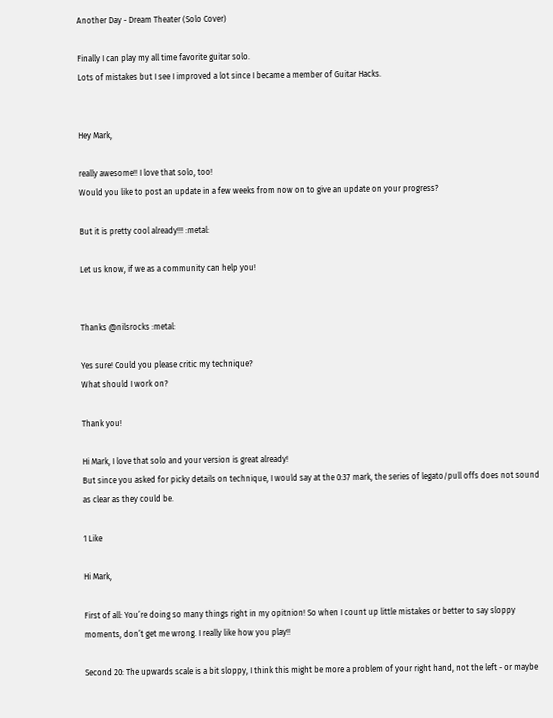Another Day - Dream Theater (Solo Cover)

Finally I can play my all time favorite guitar solo.
Lots of mistakes but I see I improved a lot since I became a member of Guitar Hacks.


Hey Mark,

really awesome!! I love that solo, too!
Would you like to post an update in a few weeks from now on to give an update on your progress?

But it is pretty cool already!!! :metal:

Let us know, if we as a community can help you!


Thanks @nilsrocks :metal:

Yes sure! Could you please critic my technique?
What should I work on?

Thank you!

Hi Mark, I love that solo and your version is great already!
But since you asked for picky details on technique, I would say at the 0:37 mark, the series of legato/pull offs does not sound as clear as they could be.

1 Like

Hi Mark,

First of all: You’re doing so many things right in my opitnion! So when I count up little mistakes or better to say sloppy moments, don’t get me wrong. I really like how you play!!

Second 20: The upwards scale is a bit sloppy, I think this might be more a problem of your right hand, not the left - or maybe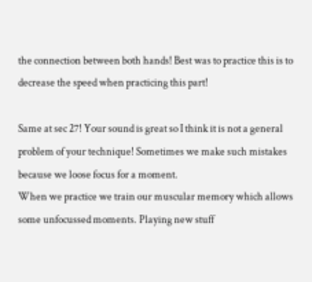the connection between both hands! Best was to practice this is to decrease the speed when practicing this part!

Same at sec 27! Your sound is great so I think it is not a general problem of your technique! Sometimes we make such mistakes because we loose focus for a moment.
When we practice we train our muscular memory which allows some unfocussed moments. Playing new stuff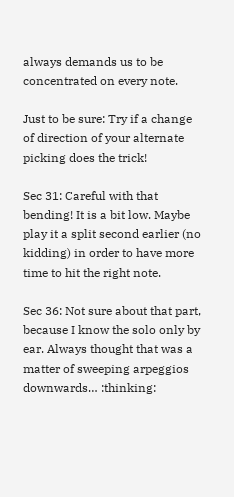always demands us to be concentrated on every note.

Just to be sure: Try if a change of direction of your alternate picking does the trick!

Sec 31: Careful with that bending! It is a bit low. Maybe play it a split second earlier (no kidding) in order to have more time to hit the right note.

Sec 36: Not sure about that part, because I know the solo only by ear. Always thought that was a matter of sweeping arpeggios downwards… :thinking: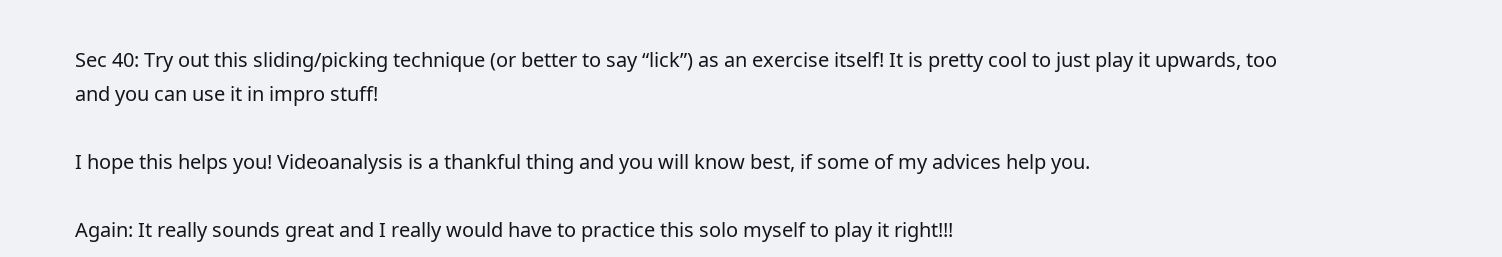Sec 40: Try out this sliding/picking technique (or better to say “lick”) as an exercise itself! It is pretty cool to just play it upwards, too and you can use it in impro stuff!

I hope this helps you! Videoanalysis is a thankful thing and you will know best, if some of my advices help you.

Again: It really sounds great and I really would have to practice this solo myself to play it right!!!